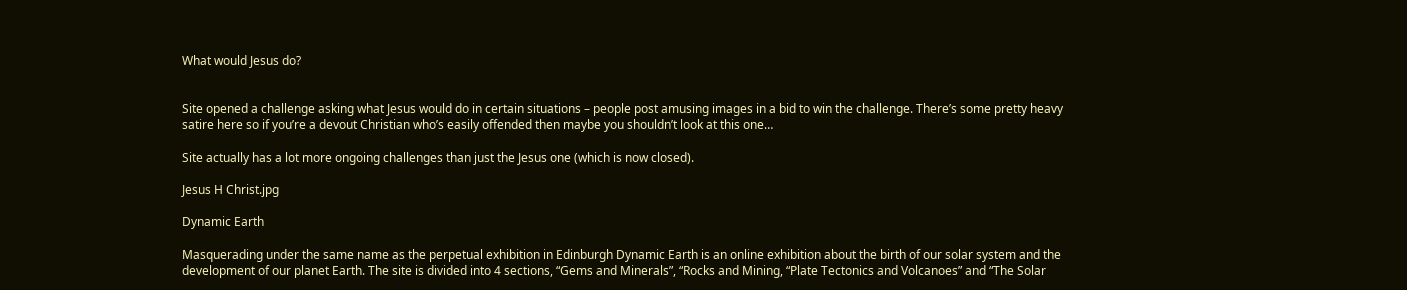What would Jesus do?


Site opened a challenge asking what Jesus would do in certain situations – people post amusing images in a bid to win the challenge. There’s some pretty heavy satire here so if you’re a devout Christian who’s easily offended then maybe you shouldn’t look at this one…

Site actually has a lot more ongoing challenges than just the Jesus one (which is now closed).

Jesus H Christ.jpg

Dynamic Earth

Masquerading under the same name as the perpetual exhibition in Edinburgh Dynamic Earth is an online exhibition about the birth of our solar system and the development of our planet Earth. The site is divided into 4 sections, “Gems and Minerals”, “Rocks and Mining, “Plate Tectonics and Volcanoes” and “The Solar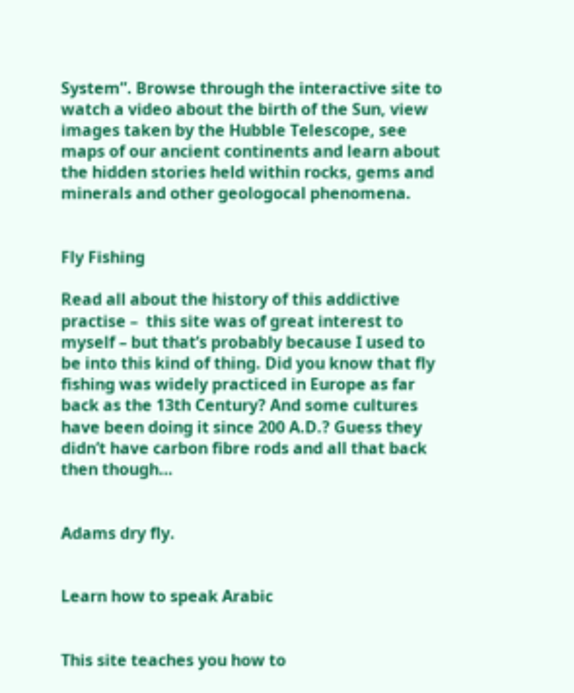System”. Browse through the interactive site to watch a video about the birth of the Sun, view images taken by the Hubble Telescope, see maps of our ancient continents and learn about the hidden stories held within rocks, gems and minerals and other geologocal phenomena.


Fly Fishing

Read all about the history of this addictive practise –  this site was of great interest to myself – but that’s probably because I used to be into this kind of thing. Did you know that fly fishing was widely practiced in Europe as far back as the 13th Century? And some cultures have been doing it since 200 A.D.? Guess they didn’t have carbon fibre rods and all that back then though…


Adams dry fly.


Learn how to speak Arabic


This site teaches you how to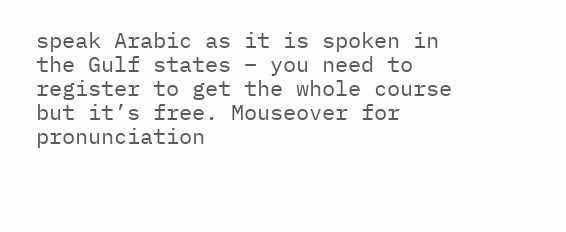speak Arabic as it is spoken in the Gulf states – you need to register to get the whole course but it’s free. Mouseover for pronunciation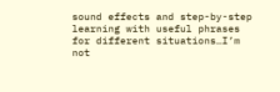sound effects and step-by-step learning with useful phrases for different situations…I’m not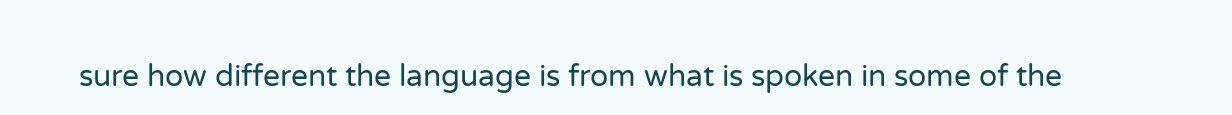sure how different the language is from what is spoken in some of the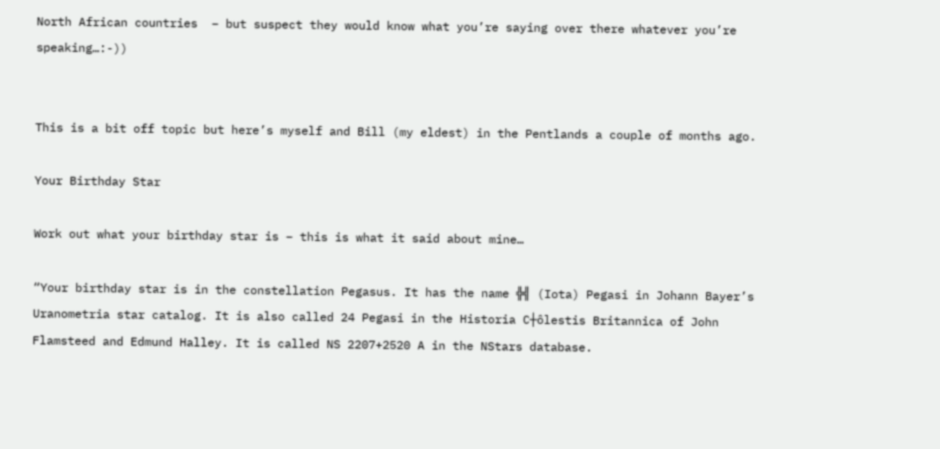North African countries  – but suspect they would know what you’re saying over there whatever you’re speaking…:-))


This is a bit off topic but here’s myself and Bill (my eldest) in the Pentlands a couple of months ago.

Your Birthday Star

Work out what your birthday star is – this is what it said about mine…

“Your birthday star is in the constellation Pegasus. It has the name ╬╣ (Iota) Pegasi in Johann Bayer’s Uranometria star catalog. It is also called 24 Pegasi in the Historia C┼ôlestis Britannica of John Flamsteed and Edmund Halley. It is called NS 2207+2520 A in the NStars database.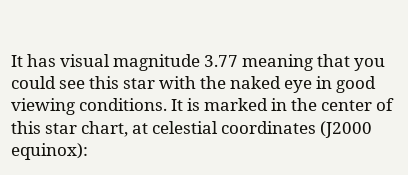It has visual magnitude 3.77 meaning that you could see this star with the naked eye in good viewing conditions. It is marked in the center of this star chart, at celestial coordinates (J2000 equinox):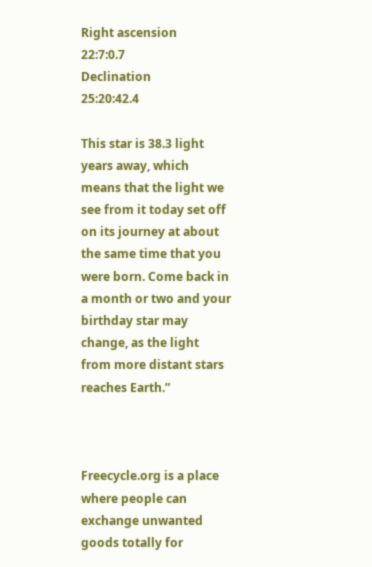Right ascension         22:7:0.7
Declination        25:20:42.4

This star is 38.3 light years away, which means that the light we see from it today set off on its journey at about the same time that you were born. Come back in a month or two and your birthday star may change, as the light from more distant stars reaches Earth.”



Freecycle.org is a place where people can exchange unwanted goods totally for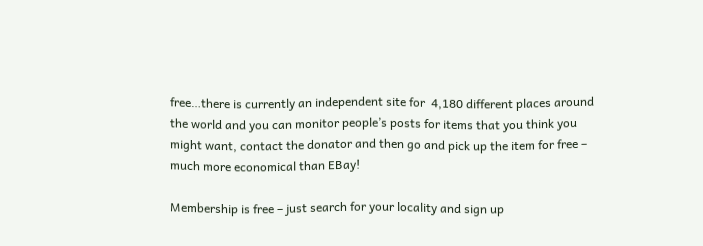free…there is currently an independent site for  4,180 different places around the world and you can monitor people’s posts for items that you think you might want, contact the donator and then go and pick up the item for free – much more economical than EBay!

Membership is free – just search for your locality and sign up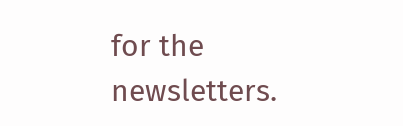for the newsletters.